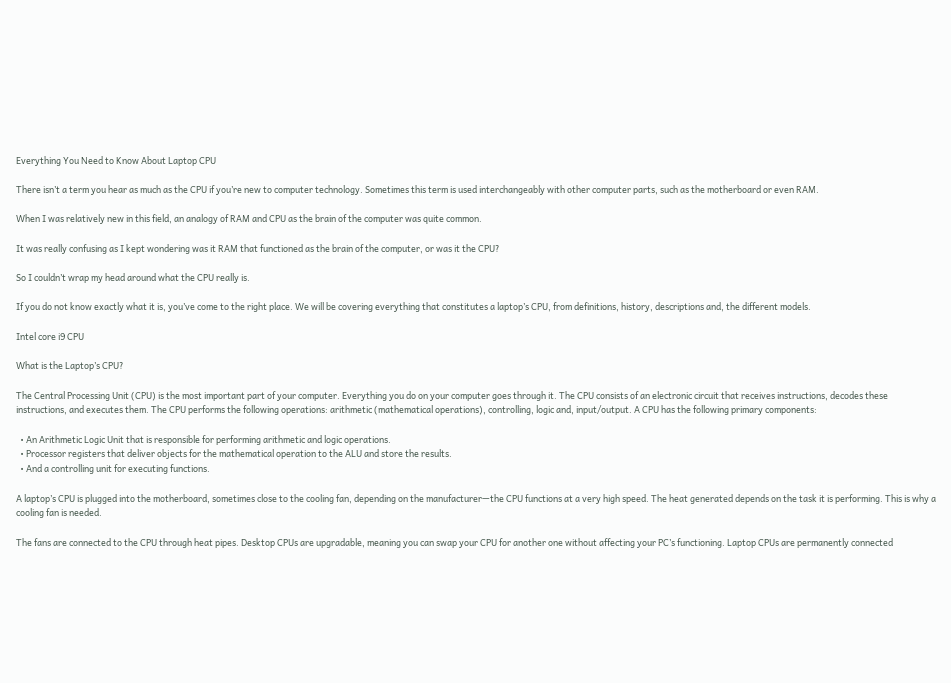Everything You Need to Know About Laptop CPU

There isn’t a term you hear as much as the CPU if you’re new to computer technology. Sometimes this term is used interchangeably with other computer parts, such as the motherboard or even RAM.

When I was relatively new in this field, an analogy of RAM and CPU as the brain of the computer was quite common.

It was really confusing as I kept wondering was it RAM that functioned as the brain of the computer, or was it the CPU?

So I couldn’t wrap my head around what the CPU really is.

If you do not know exactly what it is, you’ve come to the right place. We will be covering everything that constitutes a laptop’s CPU, from definitions, history, descriptions and, the different models.

Intel core i9 CPU

What is the Laptop’s CPU?

The Central Processing Unit (CPU) is the most important part of your computer. Everything you do on your computer goes through it. The CPU consists of an electronic circuit that receives instructions, decodes these instructions, and executes them. The CPU performs the following operations: arithmetic (mathematical operations), controlling, logic and, input/output. A CPU has the following primary components:

  • An Arithmetic Logic Unit that is responsible for performing arithmetic and logic operations.
  • Processor registers that deliver objects for the mathematical operation to the ALU and store the results.
  • And a controlling unit for executing functions.

A laptop’s CPU is plugged into the motherboard, sometimes close to the cooling fan, depending on the manufacturer—the CPU functions at a very high speed. The heat generated depends on the task it is performing. This is why a cooling fan is needed.

The fans are connected to the CPU through heat pipes. Desktop CPUs are upgradable, meaning you can swap your CPU for another one without affecting your PC’s functioning. Laptop CPUs are permanently connected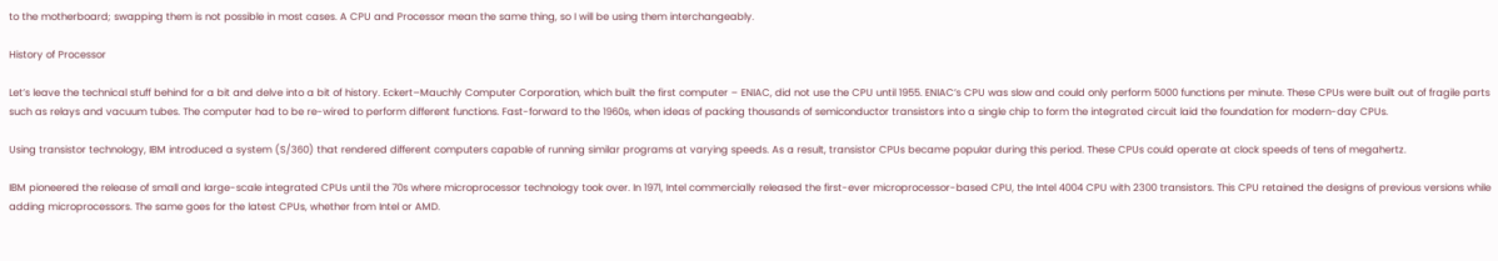to the motherboard; swapping them is not possible in most cases. A CPU and Processor mean the same thing, so I will be using them interchangeably.

History of Processor

Let’s leave the technical stuff behind for a bit and delve into a bit of history. Eckert–Mauchly Computer Corporation, which built the first computer – ENIAC, did not use the CPU until 1955. ENIAC’s CPU was slow and could only perform 5000 functions per minute. These CPUs were built out of fragile parts such as relays and vacuum tubes. The computer had to be re-wired to perform different functions. Fast-forward to the 1960s, when ideas of packing thousands of semiconductor transistors into a single chip to form the integrated circuit laid the foundation for modern-day CPUs.

Using transistor technology, IBM introduced a system (S/360) that rendered different computers capable of running similar programs at varying speeds. As a result, transistor CPUs became popular during this period. These CPUs could operate at clock speeds of tens of megahertz.

IBM pioneered the release of small and large-scale integrated CPUs until the 70s where microprocessor technology took over. In 1971, Intel commercially released the first-ever microprocessor-based CPU, the Intel 4004 CPU with 2300 transistors. This CPU retained the designs of previous versions while adding microprocessors. The same goes for the latest CPUs, whether from Intel or AMD.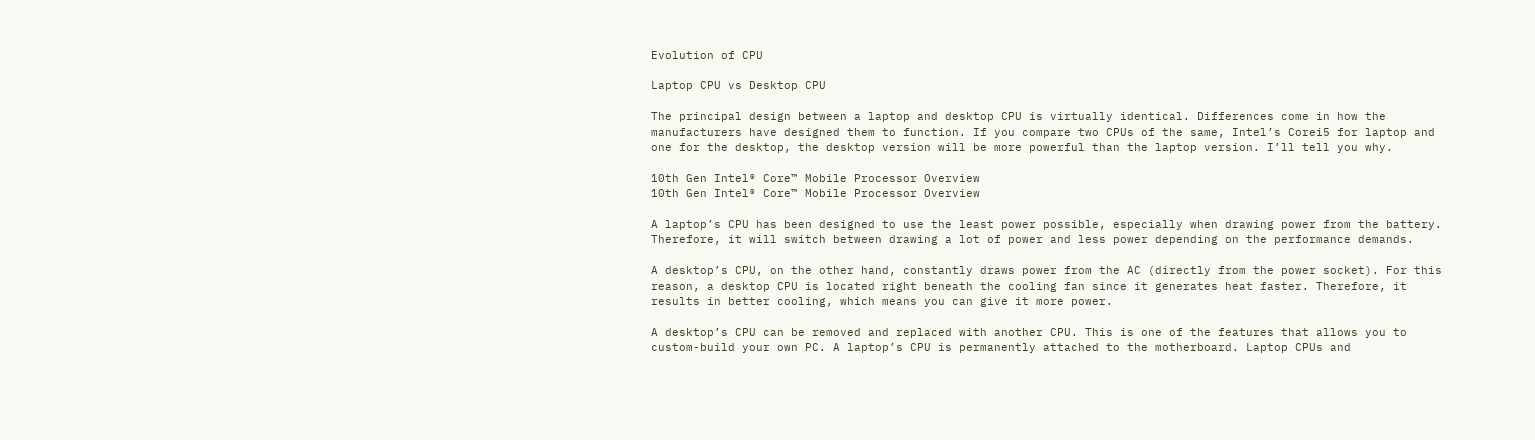Evolution of CPU

Laptop CPU vs Desktop CPU

The principal design between a laptop and desktop CPU is virtually identical. Differences come in how the manufacturers have designed them to function. If you compare two CPUs of the same, Intel’s Corei5 for laptop and one for the desktop, the desktop version will be more powerful than the laptop version. I’ll tell you why.

10th Gen Intel® Core™ Mobile Processor Overview
10th Gen Intel® Core™ Mobile Processor Overview

A laptop’s CPU has been designed to use the least power possible, especially when drawing power from the battery. Therefore, it will switch between drawing a lot of power and less power depending on the performance demands.

A desktop’s CPU, on the other hand, constantly draws power from the AC (directly from the power socket). For this reason, a desktop CPU is located right beneath the cooling fan since it generates heat faster. Therefore, it results in better cooling, which means you can give it more power.

A desktop’s CPU can be removed and replaced with another CPU. This is one of the features that allows you to custom-build your own PC. A laptop’s CPU is permanently attached to the motherboard. Laptop CPUs and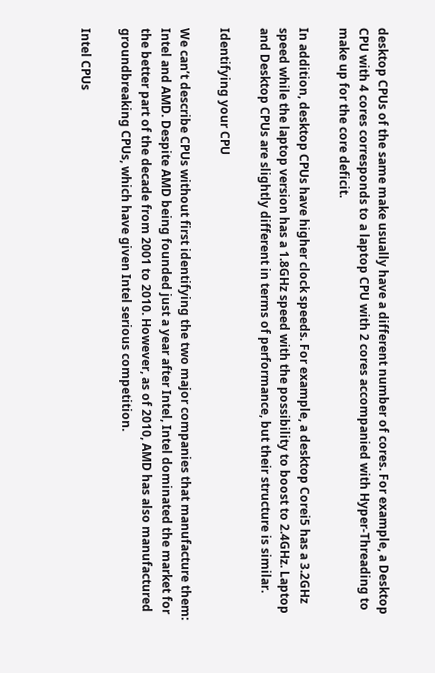desktop CPUs of the same make usually have a different number of cores. For example, a Desktop CPU with 4 cores corresponds to a laptop CPU with 2 cores accompanied with Hyper-Threading to make up for the core deficit.

In addition, desktop CPUs have higher clock speeds. For example, a desktop Corei5 has a 3.2GHz speed while the laptop version has a 1.8GHz speed with the possibility to boost to 2.4GHz. Laptop and Desktop CPUs are slightly different in terms of performance, but their structure is similar.

Identifying your CPU

We can’t describe CPUs without first identifying the two major companies that manufacture them: Intel and AMD. Despite AMD being founded just a year after Intel, Intel dominated the market for the better part of the decade from 2001 to 2010. However, as of 2010, AMD has also manufactured groundbreaking CPUs, which have given Intel serious competition.

Intel CPUs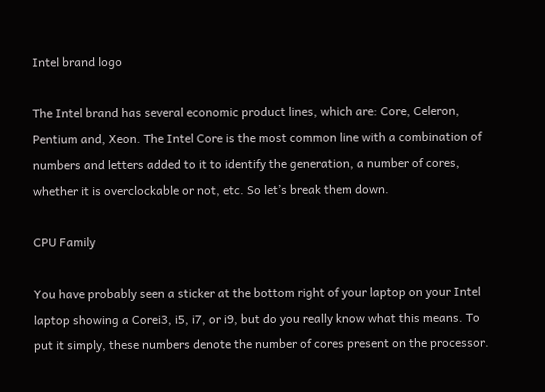Intel brand logo

The Intel brand has several economic product lines, which are: Core, Celeron, Pentium and, Xeon. The Intel Core is the most common line with a combination of numbers and letters added to it to identify the generation, a number of cores, whether it is overclockable or not, etc. So let’s break them down.

CPU Family

You have probably seen a sticker at the bottom right of your laptop on your Intel laptop showing a Corei3, i5, i7, or i9, but do you really know what this means. To put it simply, these numbers denote the number of cores present on the processor.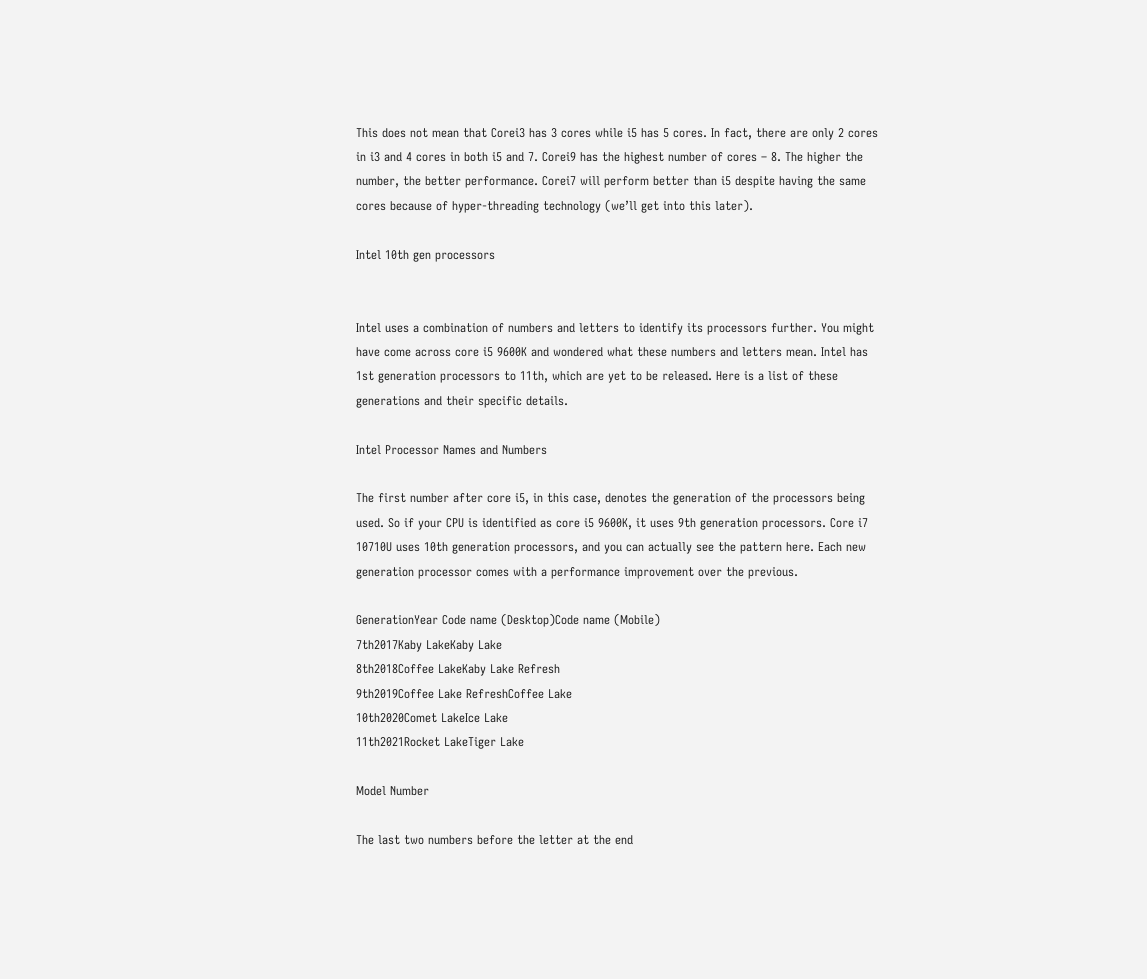This does not mean that Corei3 has 3 cores while i5 has 5 cores. In fact, there are only 2 cores in i3 and 4 cores in both i5 and 7. Corei9 has the highest number of cores – 8. The higher the number, the better performance. Corei7 will perform better than i5 despite having the same cores because of hyper-threading technology (we’ll get into this later).

Intel 10th gen processors


Intel uses a combination of numbers and letters to identify its processors further. You might have come across core i5 9600K and wondered what these numbers and letters mean. Intel has 1st generation processors to 11th, which are yet to be released. Here is a list of these generations and their specific details.

Intel Processor Names and Numbers

The first number after core i5, in this case, denotes the generation of the processors being used. So if your CPU is identified as core i5 9600K, it uses 9th generation processors. Core i7 10710U uses 10th generation processors, and you can actually see the pattern here. Each new generation processor comes with a performance improvement over the previous.

GenerationYear Code name (Desktop)Code name (Mobile)
7th2017Kaby LakeKaby Lake
8th2018Coffee LakeKaby Lake Refresh
9th2019Coffee Lake RefreshCoffee Lake
10th2020Comet LakeIce Lake
11th2021Rocket LakeTiger Lake

Model Number

The last two numbers before the letter at the end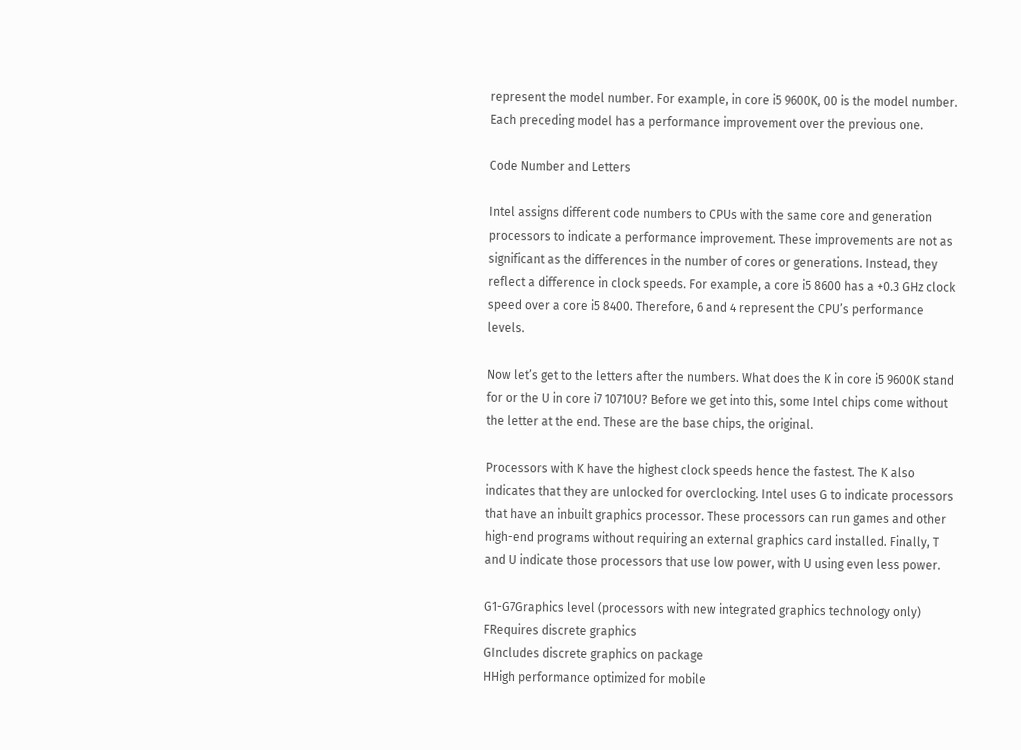represent the model number. For example, in core i5 9600K, 00 is the model number. Each preceding model has a performance improvement over the previous one.

Code Number and Letters

Intel assigns different code numbers to CPUs with the same core and generation processors to indicate a performance improvement. These improvements are not as significant as the differences in the number of cores or generations. Instead, they reflect a difference in clock speeds. For example, a core i5 8600 has a +0.3 GHz clock speed over a core i5 8400. Therefore, 6 and 4 represent the CPU’s performance levels.

Now let’s get to the letters after the numbers. What does the K in core i5 9600K stand for or the U in core i7 10710U? Before we get into this, some Intel chips come without the letter at the end. These are the base chips, the original.

Processors with K have the highest clock speeds hence the fastest. The K also indicates that they are unlocked for overclocking. Intel uses G to indicate processors that have an inbuilt graphics processor. These processors can run games and other high-end programs without requiring an external graphics card installed. Finally, T and U indicate those processors that use low power, with U using even less power.

G1-G7Graphics level (processors with new integrated graphics technology only)
FRequires discrete graphics
GIncludes discrete graphics on package
HHigh performance optimized for mobile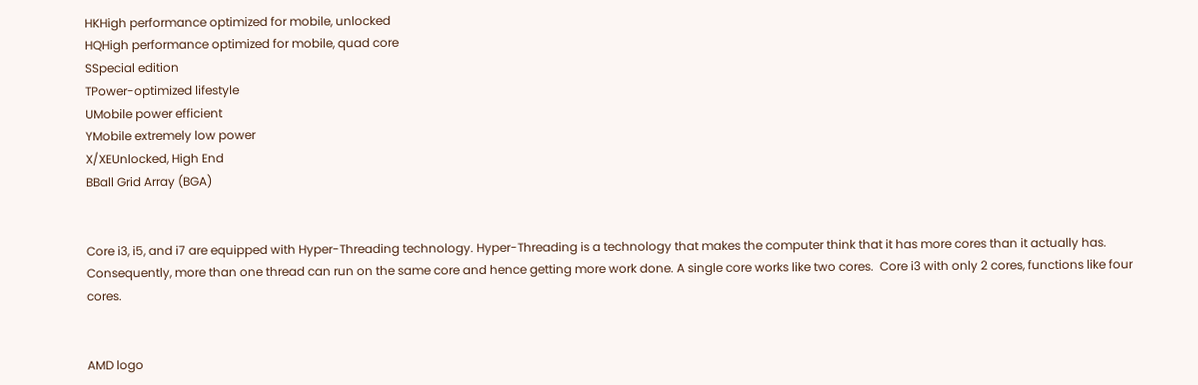HKHigh performance optimized for mobile, unlocked
HQHigh performance optimized for mobile, quad core
SSpecial edition
TPower-optimized lifestyle
UMobile power efficient
YMobile extremely low power
X/XEUnlocked, High End
BBall Grid Array (BGA)


Core i3, i5, and i7 are equipped with Hyper-Threading technology. Hyper-Threading is a technology that makes the computer think that it has more cores than it actually has. Consequently, more than one thread can run on the same core and hence getting more work done. A single core works like two cores.  Core i3 with only 2 cores, functions like four cores.


AMD logo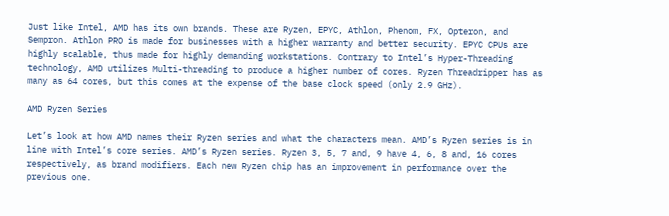Just like Intel, AMD has its own brands. These are Ryzen, EPYC, Athlon, Phenom, FX, Opteron, and Sempron. Athlon PRO is made for businesses with a higher warranty and better security. EPYC CPUs are highly scalable, thus made for highly demanding workstations. Contrary to Intel’s Hyper-Threading technology, AMD utilizes Multi-threading to produce a higher number of cores. Ryzen Threadripper has as many as 64 cores, but this comes at the expense of the base clock speed (only 2.9 GHz).

AMD Ryzen Series

Let’s look at how AMD names their Ryzen series and what the characters mean. AMD’s Ryzen series is in line with Intel’s core series. AMD’s Ryzen series. Ryzen 3, 5, 7 and, 9 have 4, 6, 8 and, 16 cores respectively, as brand modifiers. Each new Ryzen chip has an improvement in performance over the previous one.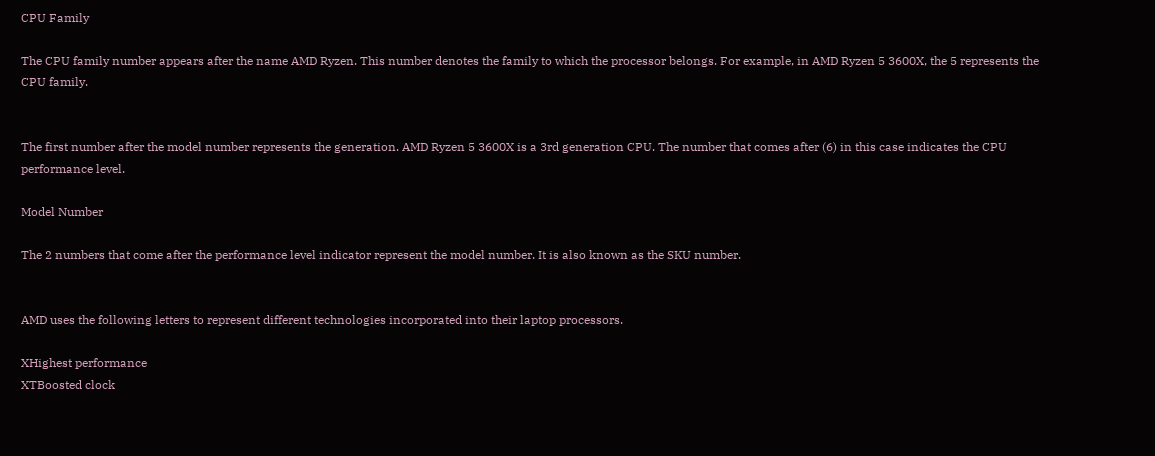CPU Family

The CPU family number appears after the name AMD Ryzen. This number denotes the family to which the processor belongs. For example, in AMD Ryzen 5 3600X, the 5 represents the CPU family.


The first number after the model number represents the generation. AMD Ryzen 5 3600X is a 3rd generation CPU. The number that comes after (6) in this case indicates the CPU performance level.

Model Number

The 2 numbers that come after the performance level indicator represent the model number. It is also known as the SKU number.


AMD uses the following letters to represent different technologies incorporated into their laptop processors.

XHighest performance
XTBoosted clock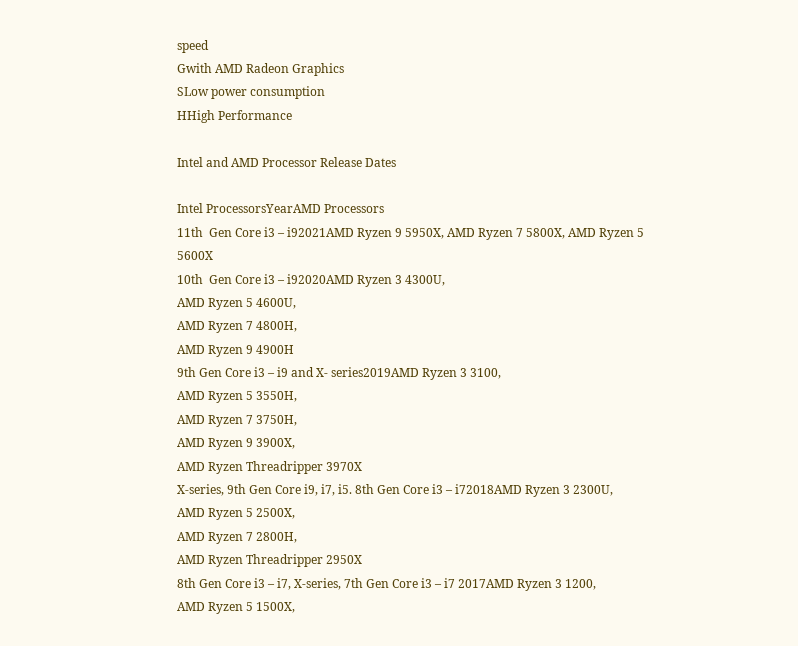speed
Gwith AMD Radeon Graphics
SLow power consumption
HHigh Performance

Intel and AMD Processor Release Dates

Intel ProcessorsYearAMD Processors
11th  Gen Core i3 – i92021AMD Ryzen 9 5950X, AMD Ryzen 7 5800X, AMD Ryzen 5 5600X
10th  Gen Core i3 – i92020AMD Ryzen 3 4300U,
AMD Ryzen 5 4600U,
AMD Ryzen 7 4800H,
AMD Ryzen 9 4900H
9th Gen Core i3 – i9 and X- series2019AMD Ryzen 3 3100,
AMD Ryzen 5 3550H,
AMD Ryzen 7 3750H,
AMD Ryzen 9 3900X,
AMD Ryzen Threadripper 3970X
X-series, 9th Gen Core i9, i7, i5. 8th Gen Core i3 – i72018AMD Ryzen 3 2300U,
AMD Ryzen 5 2500X,
AMD Ryzen 7 2800H,
AMD Ryzen Threadripper 2950X
8th Gen Core i3 – i7, X-series, 7th Gen Core i3 – i7 2017AMD Ryzen 3 1200,
AMD Ryzen 5 1500X,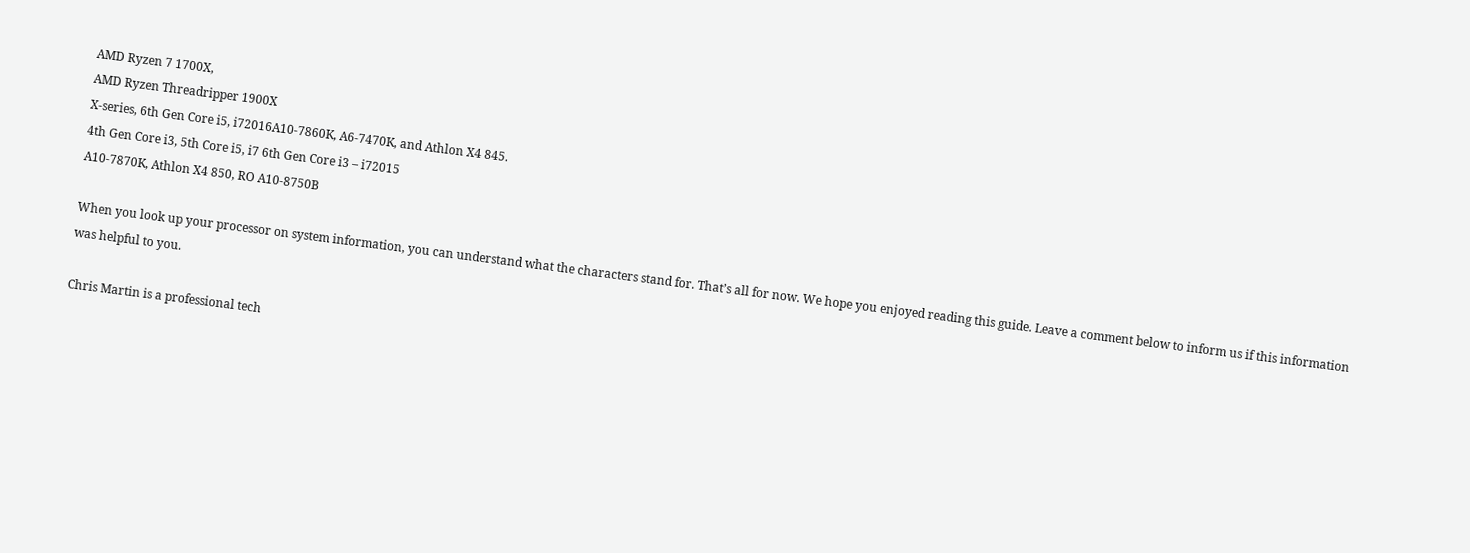AMD Ryzen 7 1700X,
AMD Ryzen Threadripper 1900X
X-series, 6th Gen Core i5, i72016A10-7860K, A6-7470K, and Athlon X4 845.
4th Gen Core i3, 5th Core i5, i7 6th Gen Core i3 – i72015
A10-7870K, Athlon X4 850, RO A10-8750B

When you look up your processor on system information, you can understand what the characters stand for. That’s all for now. We hope you enjoyed reading this guide. Leave a comment below to inform us if this information was helpful to you.

Chris Martin is a professional tech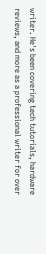writer. He's been covering tech tutorials, hardware reviews, and more as a professional writer for over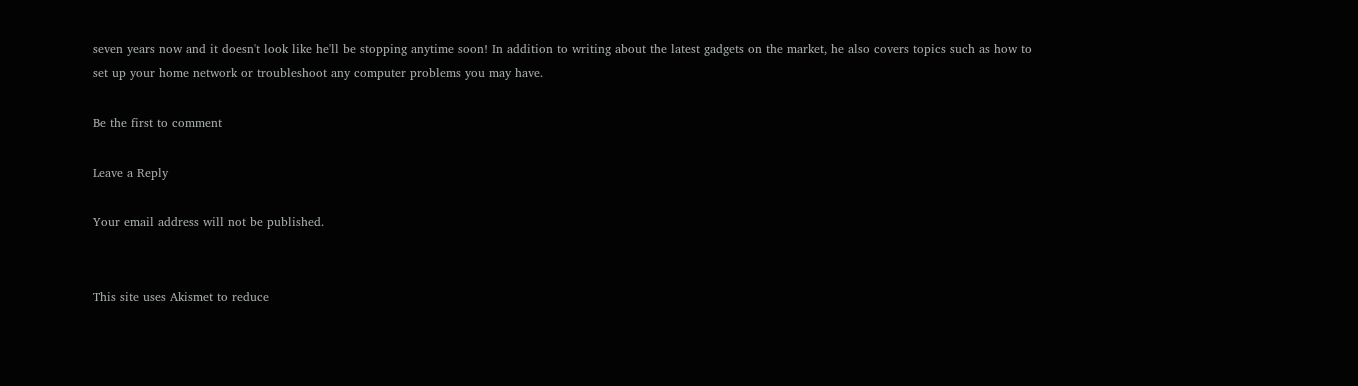seven years now and it doesn't look like he'll be stopping anytime soon! In addition to writing about the latest gadgets on the market, he also covers topics such as how to set up your home network or troubleshoot any computer problems you may have.

Be the first to comment

Leave a Reply

Your email address will not be published.


This site uses Akismet to reduce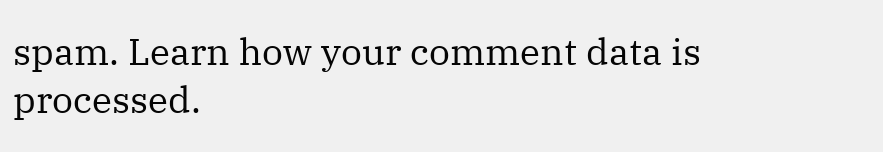spam. Learn how your comment data is processed.